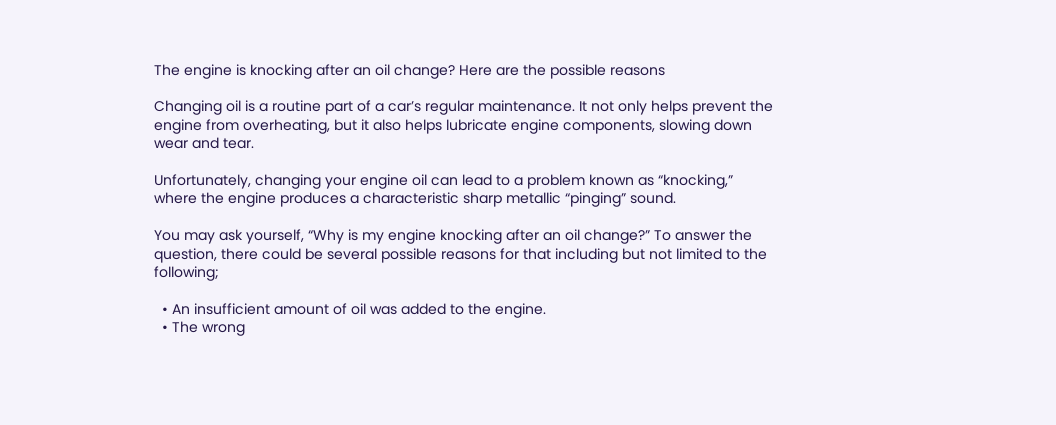The engine is knocking after an oil change? Here are the possible reasons

Changing oil is a routine part of a car’s regular maintenance. It not only helps prevent the engine from overheating, but it also helps lubricate engine components, slowing down wear and tear.

Unfortunately, changing your engine oil can lead to a problem known as “knocking,” where the engine produces a characteristic sharp metallic “pinging” sound.

You may ask yourself, “Why is my engine knocking after an oil change?” To answer the question, there could be several possible reasons for that including but not limited to the following;

  • An insufficient amount of oil was added to the engine.
  • The wrong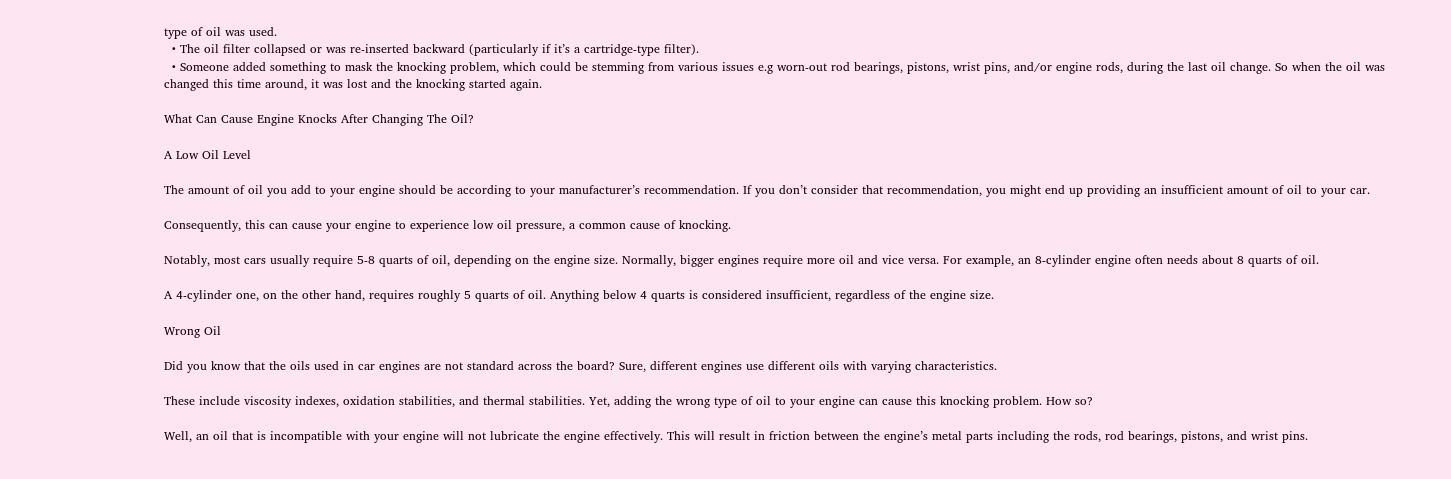type of oil was used.
  • The oil filter collapsed or was re-inserted backward (particularly if it’s a cartridge-type filter).
  • Someone added something to mask the knocking problem, which could be stemming from various issues e.g worn-out rod bearings, pistons, wrist pins, and/or engine rods, during the last oil change. So when the oil was changed this time around, it was lost and the knocking started again.

What Can Cause Engine Knocks After Changing The Oil?

A Low Oil Level

The amount of oil you add to your engine should be according to your manufacturer’s recommendation. If you don’t consider that recommendation, you might end up providing an insufficient amount of oil to your car.

Consequently, this can cause your engine to experience low oil pressure, a common cause of knocking.

Notably, most cars usually require 5-8 quarts of oil, depending on the engine size. Normally, bigger engines require more oil and vice versa. For example, an 8-cylinder engine often needs about 8 quarts of oil.

A 4-cylinder one, on the other hand, requires roughly 5 quarts of oil. Anything below 4 quarts is considered insufficient, regardless of the engine size.

Wrong Oil

Did you know that the oils used in car engines are not standard across the board? Sure, different engines use different oils with varying characteristics.

These include viscosity indexes, oxidation stabilities, and thermal stabilities. Yet, adding the wrong type of oil to your engine can cause this knocking problem. How so?

Well, an oil that is incompatible with your engine will not lubricate the engine effectively. This will result in friction between the engine’s metal parts including the rods, rod bearings, pistons, and wrist pins.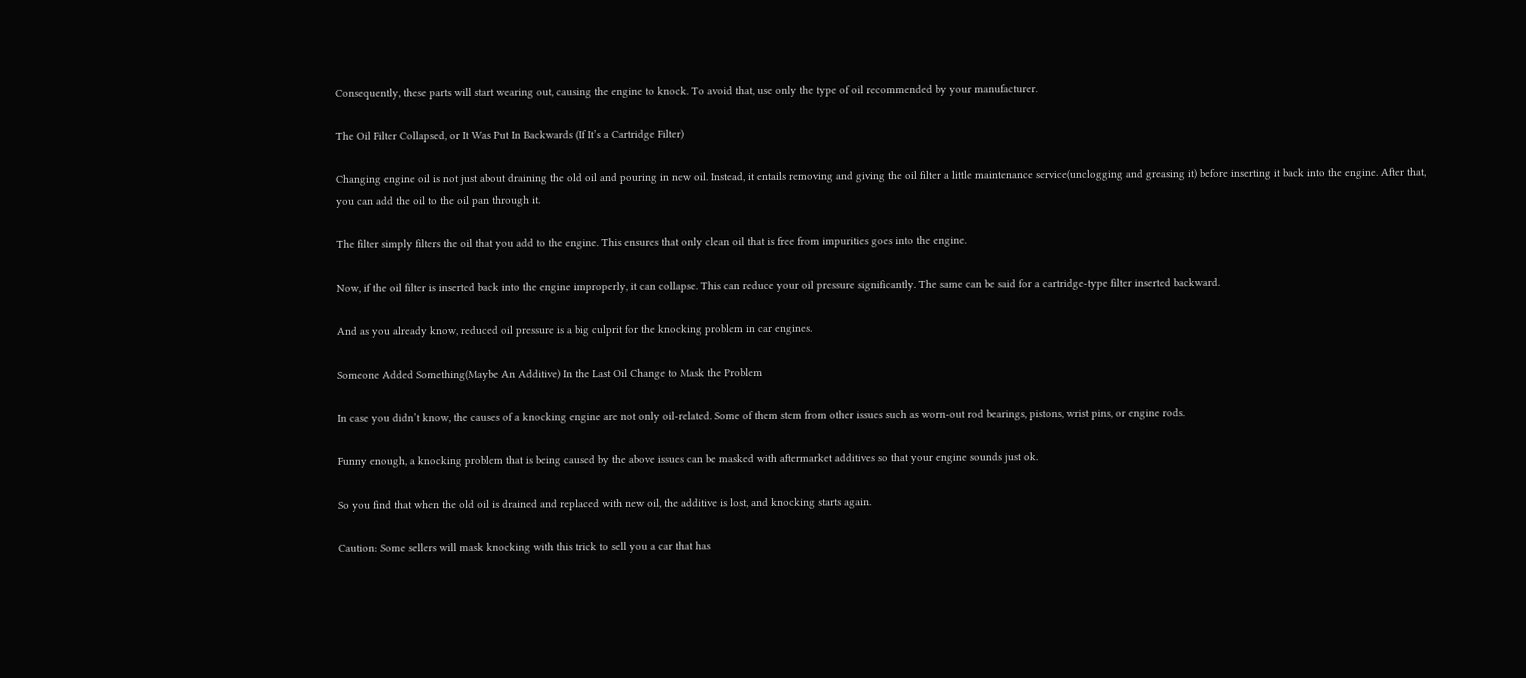Consequently, these parts will start wearing out, causing the engine to knock. To avoid that, use only the type of oil recommended by your manufacturer.

The Oil Filter Collapsed, or It Was Put In Backwards (If It’s a Cartridge Filter)

Changing engine oil is not just about draining the old oil and pouring in new oil. Instead, it entails removing and giving the oil filter a little maintenance service(unclogging and greasing it) before inserting it back into the engine. After that, you can add the oil to the oil pan through it.

The filter simply filters the oil that you add to the engine. This ensures that only clean oil that is free from impurities goes into the engine.

Now, if the oil filter is inserted back into the engine improperly, it can collapse. This can reduce your oil pressure significantly. The same can be said for a cartridge-type filter inserted backward.

And as you already know, reduced oil pressure is a big culprit for the knocking problem in car engines.

Someone Added Something(Maybe An Additive) In the Last Oil Change to Mask the Problem

In case you didn’t know, the causes of a knocking engine are not only oil-related. Some of them stem from other issues such as worn-out rod bearings, pistons, wrist pins, or engine rods.

Funny enough, a knocking problem that is being caused by the above issues can be masked with aftermarket additives so that your engine sounds just ok.

So you find that when the old oil is drained and replaced with new oil, the additive is lost, and knocking starts again.

Caution: Some sellers will mask knocking with this trick to sell you a car that has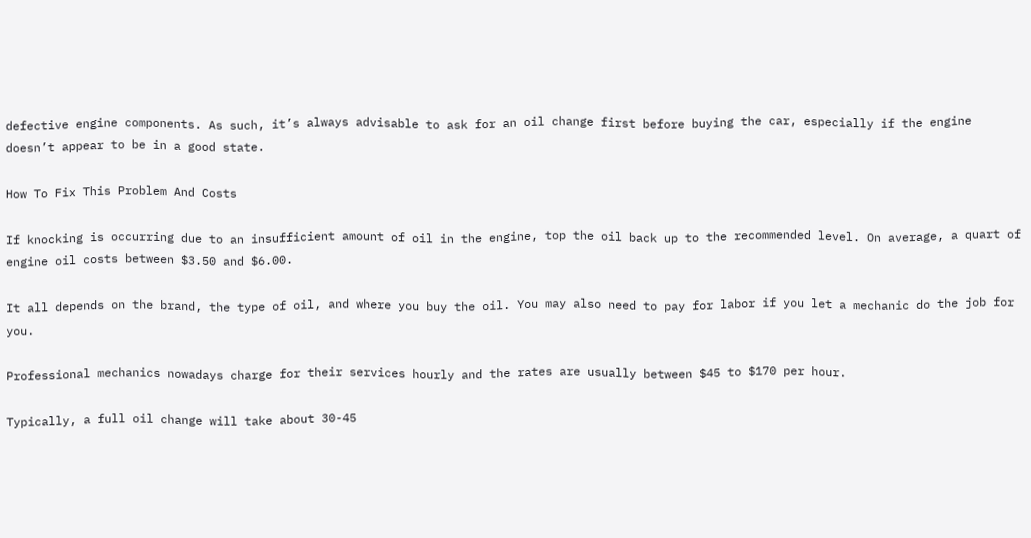defective engine components. As such, it’s always advisable to ask for an oil change first before buying the car, especially if the engine doesn’t appear to be in a good state.

How To Fix This Problem And Costs

If knocking is occurring due to an insufficient amount of oil in the engine, top the oil back up to the recommended level. On average, a quart of engine oil costs between $3.50 and $6.00.

It all depends on the brand, the type of oil, and where you buy the oil. You may also need to pay for labor if you let a mechanic do the job for you.

Professional mechanics nowadays charge for their services hourly and the rates are usually between $45 to $170 per hour.

Typically, a full oil change will take about 30-45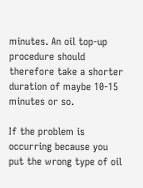minutes. An oil top-up procedure should therefore take a shorter duration of maybe 10-15 minutes or so.

If the problem is occurring because you put the wrong type of oil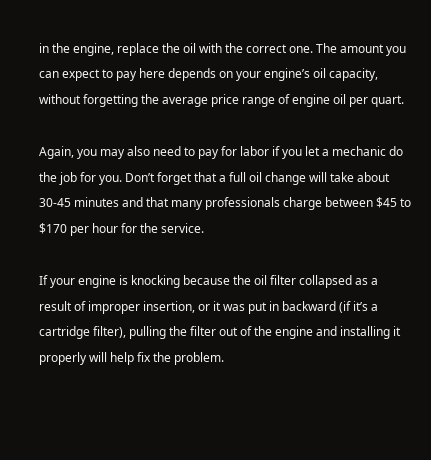in the engine, replace the oil with the correct one. The amount you can expect to pay here depends on your engine’s oil capacity, without forgetting the average price range of engine oil per quart.

Again, you may also need to pay for labor if you let a mechanic do the job for you. Don’t forget that a full oil change will take about 30-45 minutes and that many professionals charge between $45 to $170 per hour for the service.

If your engine is knocking because the oil filter collapsed as a result of improper insertion, or it was put in backward (if it’s a cartridge filter), pulling the filter out of the engine and installing it properly will help fix the problem.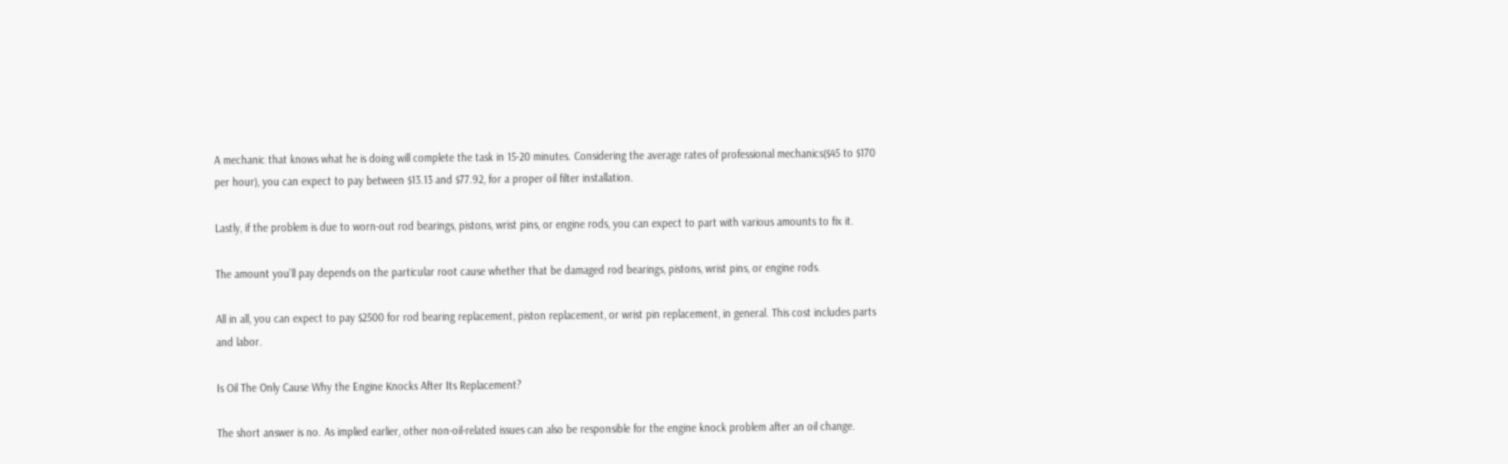A mechanic that knows what he is doing will complete the task in 15-20 minutes. Considering the average rates of professional mechanics($45 to $170 per hour), you can expect to pay between $13.13 and $77.92, for a proper oil filter installation.

Lastly, if the problem is due to worn-out rod bearings, pistons, wrist pins, or engine rods, you can expect to part with various amounts to fix it.

The amount you’ll pay depends on the particular root cause whether that be damaged rod bearings, pistons, wrist pins, or engine rods.

All in all, you can expect to pay $2500 for rod bearing replacement, piston replacement, or wrist pin replacement, in general. This cost includes parts and labor.

Is Oil The Only Cause Why the Engine Knocks After Its Replacement?

The short answer is no. As implied earlier, other non-oil-related issues can also be responsible for the engine knock problem after an oil change.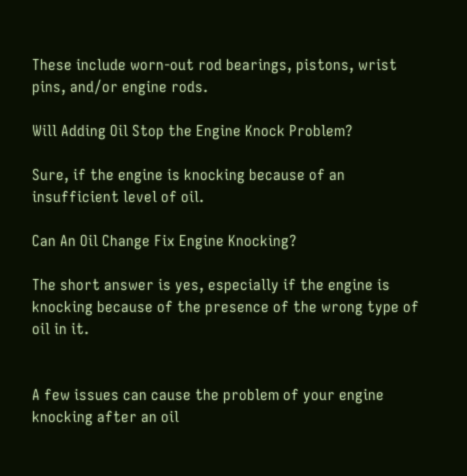These include worn-out rod bearings, pistons, wrist pins, and/or engine rods.

Will Adding Oil Stop the Engine Knock Problem?

Sure, if the engine is knocking because of an insufficient level of oil.

Can An Oil Change Fix Engine Knocking?

The short answer is yes, especially if the engine is knocking because of the presence of the wrong type of oil in it.


A few issues can cause the problem of your engine knocking after an oil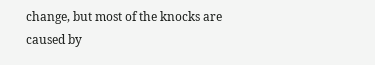change, but most of the knocks are caused by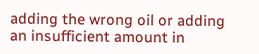adding the wrong oil or adding an insufficient amount in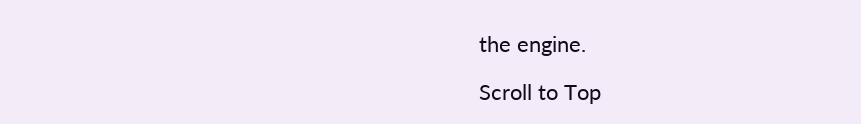the engine.

Scroll to Top